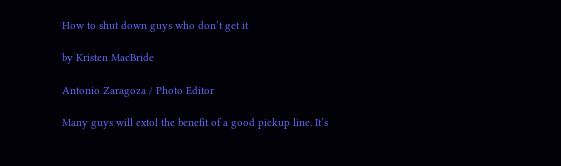How to shut down guys who don’t get it

by Kristen MacBride

Antonio Zaragoza / Photo Editor

Many guys will extol the benefit of a good pickup line. It’s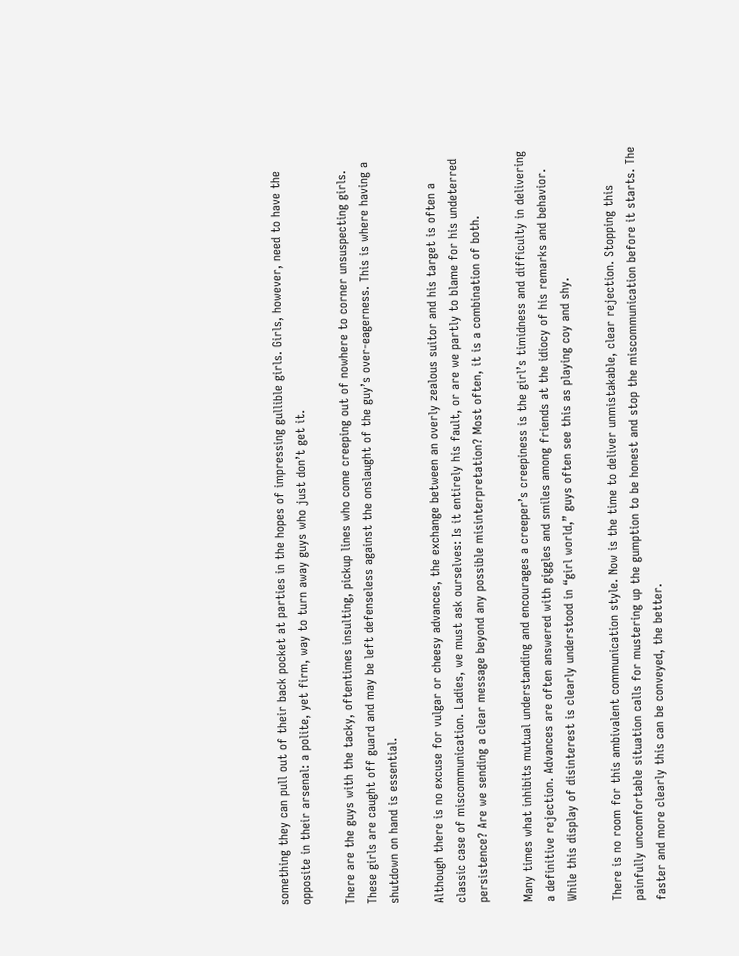something they can pull out of their back pocket at parties in the hopes of impressing gullible girls. Girls, however, need to have the opposite in their arsenal: a polite, yet firm, way to turn away guys who just don’t get it.

There are the guys with the tacky, oftentimes insulting, pickup lines who come creeping out of nowhere to corner unsuspecting girls. These girls are caught off guard and may be left defenseless against the onslaught of the guy’s over-eagerness. This is where having a shutdown on hand is essential.

Although there is no excuse for vulgar or cheesy advances, the exchange between an overly zealous suitor and his target is often a classic case of miscommunication. Ladies, we must ask ourselves: Is it entirely his fault, or are we partly to blame for his undeterred persistence? Are we sending a clear message beyond any possible misinterpretation? Most often, it is a combination of both.

Many times what inhibits mutual understanding and encourages a creeper’s creepiness is the girl’s timidness and difficulty in delivering a definitive rejection. Advances are often answered with giggles and smiles among friends at the idiocy of his remarks and behavior. While this display of disinterest is clearly understood in “girl world,” guys often see this as playing coy and shy.

There is no room for this ambivalent communication style. Now is the time to deliver unmistakable, clear rejection. Stopping this painfully uncomfortable situation calls for mustering up the gumption to be honest and stop the miscommunication before it starts. The faster and more clearly this can be conveyed, the better.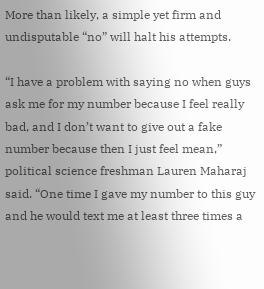More than likely, a simple yet firm and undisputable “no” will halt his attempts.

“I have a problem with saying no when guys ask me for my number because I feel really bad, and I don’t want to give out a fake number because then I just feel mean,” political science freshman Lauren Maharaj said. “One time I gave my number to this guy and he would text me at least three times a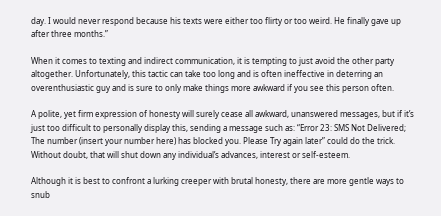day. I would never respond because his texts were either too flirty or too weird. He finally gave up after three months.”

When it comes to texting and indirect communication, it is tempting to just avoid the other party altogether. Unfortunately, this tactic can take too long and is often ineffective in deterring an overenthusiastic guy and is sure to only make things more awkward if you see this person often.

A polite, yet firm expression of honesty will surely cease all awkward, unanswered messages, but if it’s just too difficult to personally display this, sending a message such as: “Error 23: SMS Not Delivered; The number (insert your number here) has blocked you. Please Try again later” could do the trick. Without doubt, that will shut down any individual’s advances, interest or self-esteem.

Although it is best to confront a lurking creeper with brutal honesty, there are more gentle ways to snub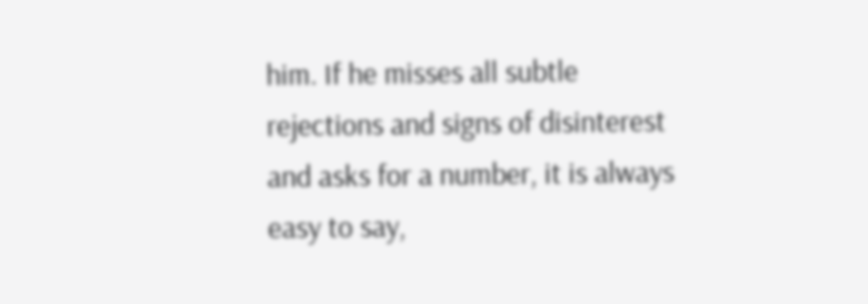him. If he misses all subtle rejections and signs of disinterest and asks for a number, it is always easy to say,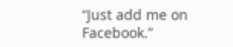“Just add me on Facebook.”